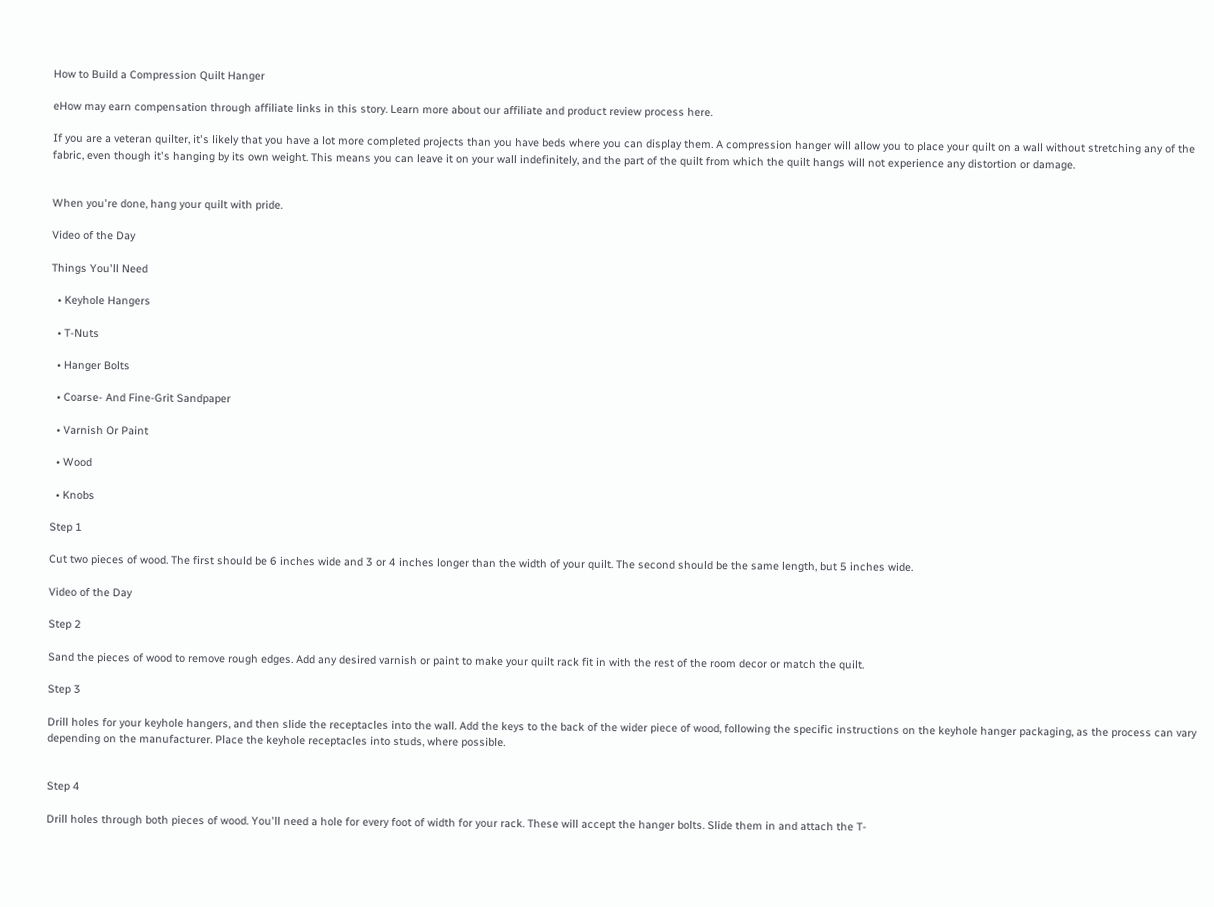How to Build a Compression Quilt Hanger

eHow may earn compensation through affiliate links in this story. Learn more about our affiliate and product review process here.

If you are a veteran quilter, it's likely that you have a lot more completed projects than you have beds where you can display them. A compression hanger will allow you to place your quilt on a wall without stretching any of the fabric, even though it's hanging by its own weight. This means you can leave it on your wall indefinitely, and the part of the quilt from which the quilt hangs will not experience any distortion or damage.


When you're done, hang your quilt with pride.

Video of the Day

Things You'll Need

  • Keyhole Hangers

  • T-Nuts

  • Hanger Bolts

  • Coarse- And Fine-Grit Sandpaper

  • Varnish Or Paint

  • Wood

  • Knobs

Step 1

Cut two pieces of wood. The first should be 6 inches wide and 3 or 4 inches longer than the width of your quilt. The second should be the same length, but 5 inches wide.

Video of the Day

Step 2

Sand the pieces of wood to remove rough edges. Add any desired varnish or paint to make your quilt rack fit in with the rest of the room decor or match the quilt.

Step 3

Drill holes for your keyhole hangers, and then slide the receptacles into the wall. Add the keys to the back of the wider piece of wood, following the specific instructions on the keyhole hanger packaging, as the process can vary depending on the manufacturer. Place the keyhole receptacles into studs, where possible.


Step 4

Drill holes through both pieces of wood. You'll need a hole for every foot of width for your rack. These will accept the hanger bolts. Slide them in and attach the T-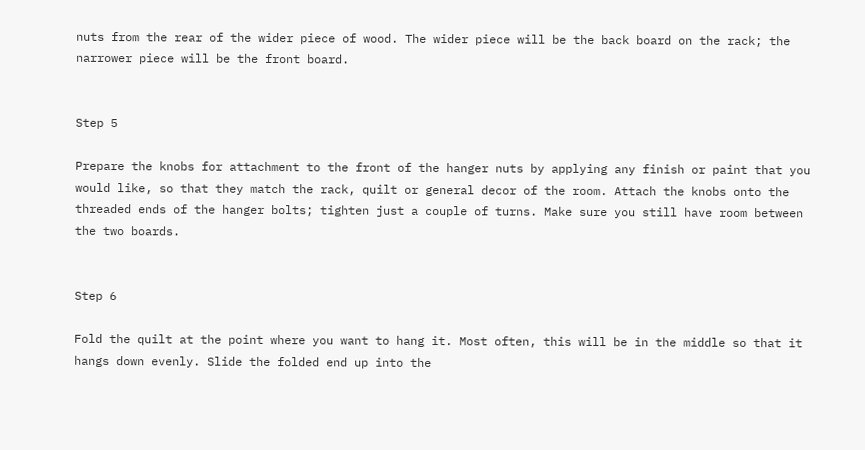nuts from the rear of the wider piece of wood. The wider piece will be the back board on the rack; the narrower piece will be the front board.


Step 5

Prepare the knobs for attachment to the front of the hanger nuts by applying any finish or paint that you would like, so that they match the rack, quilt or general decor of the room. Attach the knobs onto the threaded ends of the hanger bolts; tighten just a couple of turns. Make sure you still have room between the two boards.


Step 6

Fold the quilt at the point where you want to hang it. Most often, this will be in the middle so that it hangs down evenly. Slide the folded end up into the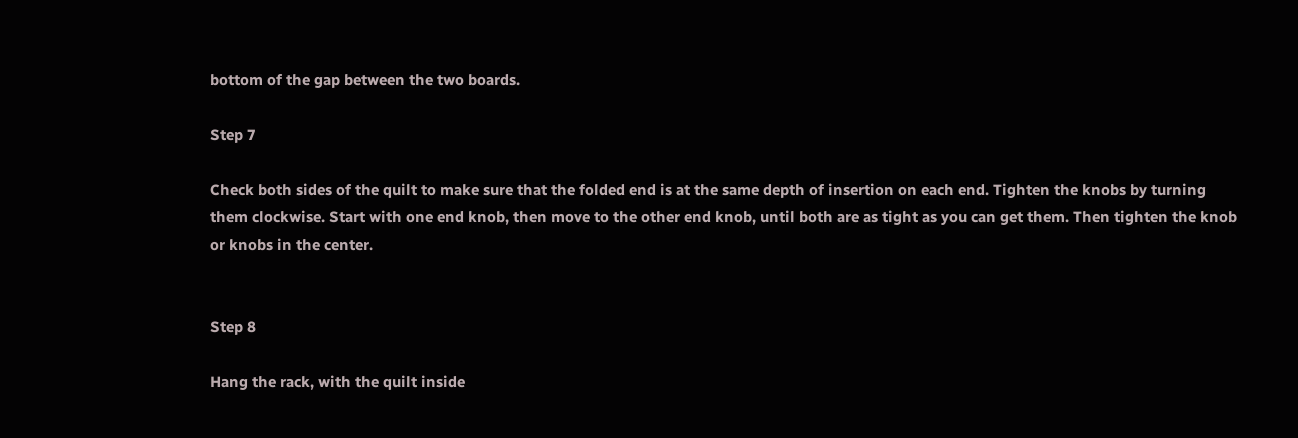bottom of the gap between the two boards.

Step 7

Check both sides of the quilt to make sure that the folded end is at the same depth of insertion on each end. Tighten the knobs by turning them clockwise. Start with one end knob, then move to the other end knob, until both are as tight as you can get them. Then tighten the knob or knobs in the center.


Step 8

Hang the rack, with the quilt inside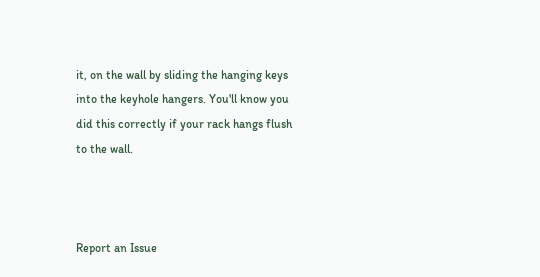it, on the wall by sliding the hanging keys into the keyhole hangers. You'll know you did this correctly if your rack hangs flush to the wall.



Report an Issue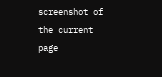screenshot of the current page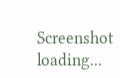Screenshot loading...